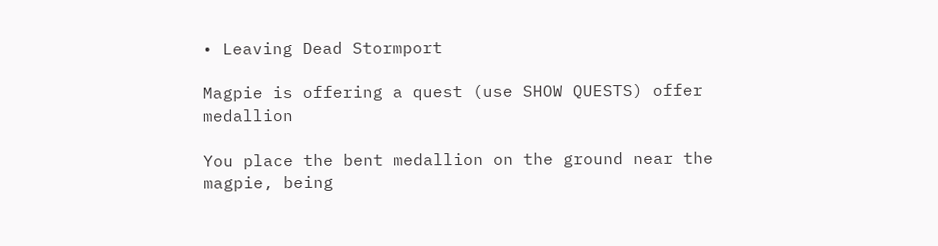• Leaving Dead Stormport

Magpie is offering a quest (use SHOW QUESTS) offer medallion

You place the bent medallion on the ground near the magpie, being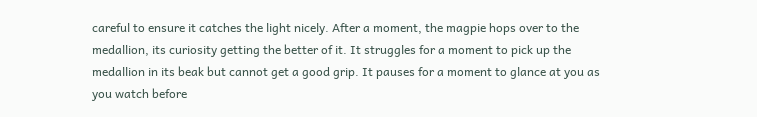careful to ensure it catches the light nicely. After a moment, the magpie hops over to the medallion, its curiosity getting the better of it. It struggles for a moment to pick up the medallion in its beak but cannot get a good grip. It pauses for a moment to glance at you as you watch before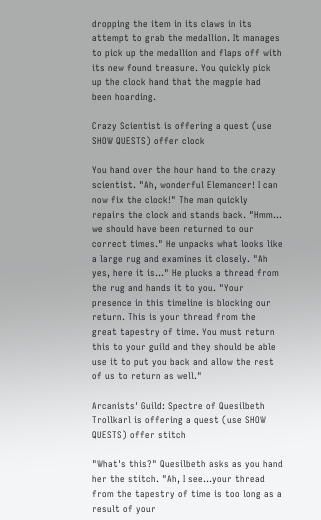dropping the item in its claws in its attempt to grab the medallion. It manages to pick up the medallion and flaps off with its new found treasure. You quickly pick up the clock hand that the magpie had been hoarding.

Crazy Scientist is offering a quest (use SHOW QUESTS) offer clock

You hand over the hour hand to the crazy scientist. "Ah, wonderful Elemancer! I can now fix the clock!" The man quickly repairs the clock and stands back. "Hmm... we should have been returned to our correct times." He unpacks what looks like a large rug and examines it closely. "Ah yes, here it is..." He plucks a thread from the rug and hands it to you. "Your presence in this timeline is blocking our return. This is your thread from the great tapestry of time. You must return this to your guild and they should be able use it to put you back and allow the rest of us to return as well."

Arcanists' Guild: Spectre of Quesilbeth Trollkarl is offering a quest (use SHOW QUESTS) offer stitch

"What's this?" Quesilbeth asks as you hand her the stitch. "Ah, I see...your thread from the tapestry of time is too long as a result of your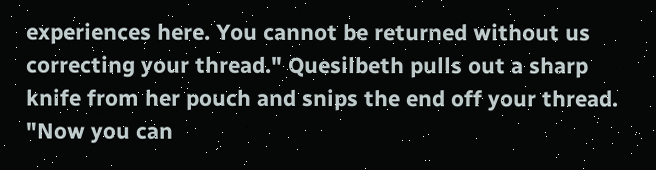experiences here. You cannot be returned without us correcting your thread." Quesilbeth pulls out a sharp knife from her pouch and snips the end off your thread. "Now you can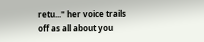retu..." her voice trails off as all about you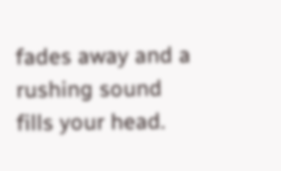fades away and a rushing sound fills your head.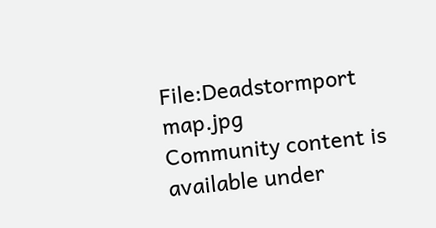File:Deadstormport map.jpg
Community content is available under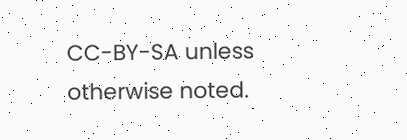CC-BY-SA unless otherwise noted.